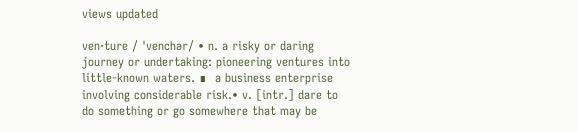views updated

ven·ture / ˈvenchər/ • n. a risky or daring journey or undertaking: pioneering ventures into little-known waters. ∎  a business enterprise involving considerable risk.• v. [intr.] dare to do something or go somewhere that may be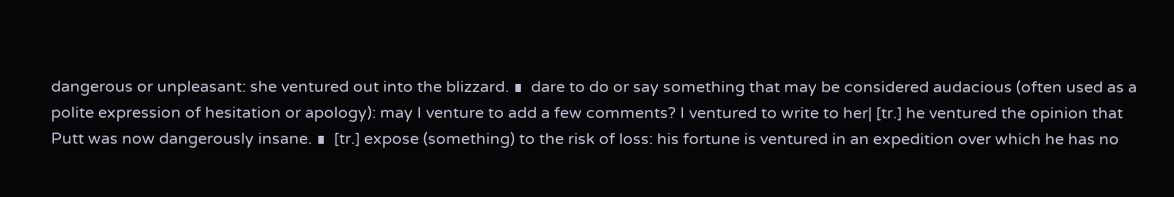dangerous or unpleasant: she ventured out into the blizzard. ∎  dare to do or say something that may be considered audacious (often used as a polite expression of hesitation or apology): may I venture to add a few comments? I ventured to write to her| [tr.] he ventured the opinion that Putt was now dangerously insane. ∎  [tr.] expose (something) to the risk of loss: his fortune is ventured in an expedition over which he has no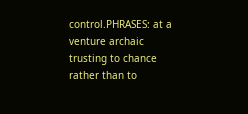control.PHRASES: at a venture archaic trusting to chance rather than to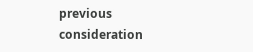previous consideration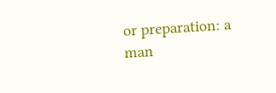or preparation: a man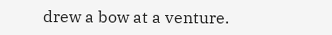drew a bow at a venture.